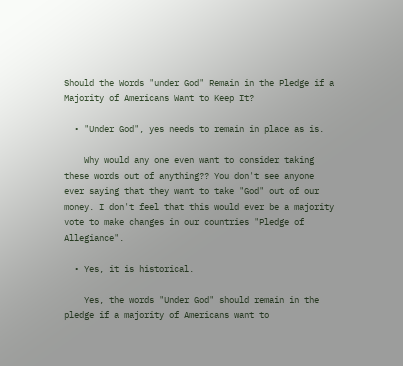Should the Words "under God" Remain in the Pledge if a Majority of Americans Want to Keep It?

  • "Under God", yes needs to remain in place as is.

    Why would any one even want to consider taking these words out of anything?? You don't see anyone ever saying that they want to take "God" out of our money. I don't feel that this would ever be a majority vote to make changes in our countries "Pledge of Allegiance".

  • Yes, it is historical.

    Yes, the words "Under God" should remain in the pledge if a majority of Americans want to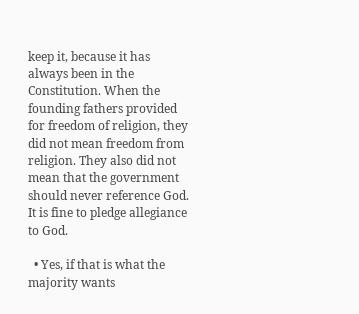keep it, because it has always been in the Constitution. When the founding fathers provided for freedom of religion, they did not mean freedom from religion. They also did not mean that the government should never reference God. It is fine to pledge allegiance to God.

  • Yes, if that is what the majority wants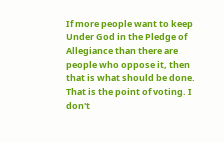If more people want to keep Under God in the Pledge of Allegiance than there are people who oppose it, then that is what should be done. That is the point of voting. I don't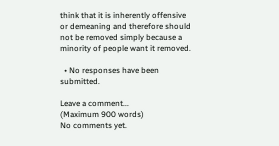think that it is inherently offensive or demeaning and therefore should not be removed simply because a minority of people want it removed.

  • No responses have been submitted.

Leave a comment...
(Maximum 900 words)
No comments yet.